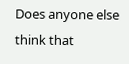Does anyone else think that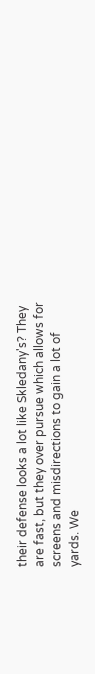their defense looks a lot like Skledany's? They are fast, but they over pursue which allows for screens and misdirections to gain a lot of yards. We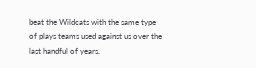beat the Wildcats with the same type of plays teams used against us over the last handful of years.